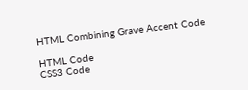HTML Combining Grave Accent Code

HTML Code
CSS3 Code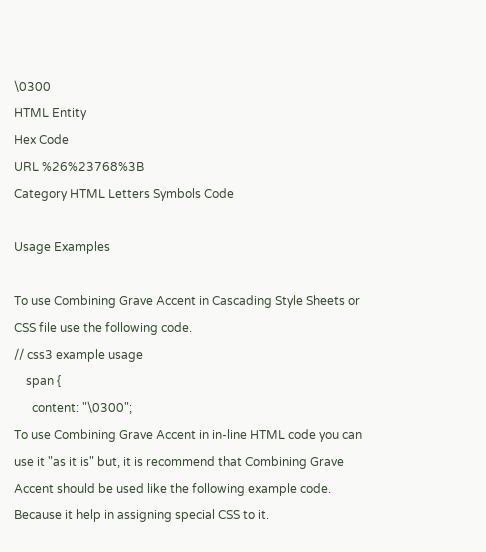\0300
HTML Entity
Hex Code
URL %26%23768%3B
Category HTML Letters Symbols Code

Usage Examples

To use Combining Grave Accent in Cascading Style Sheets or CSS file use the following code.
// css3 example usage
    span {
      content: "\0300";
To use Combining Grave Accent in in-line HTML code you can use it "as it is" but, it is recommend that Combining Grave Accent should be used like the following example code. Because it help in assigning special CSS to it.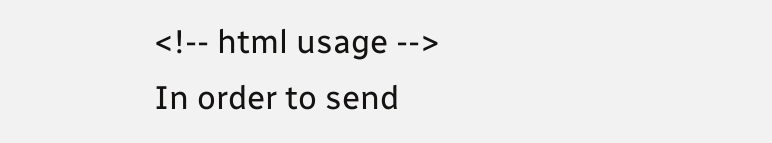<!-- html usage -->
In order to send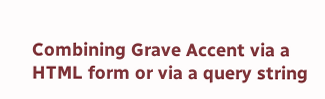Combining Grave Accent via a HTML form or via a query string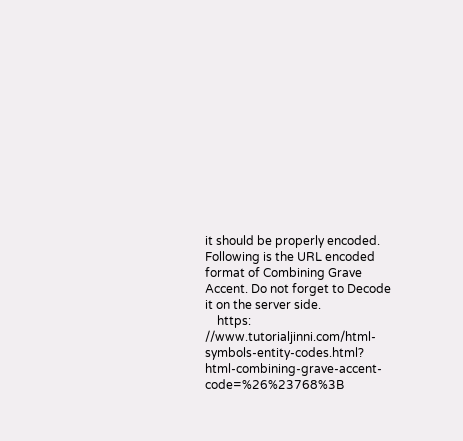it should be properly encoded. Following is the URL encoded format of Combining Grave Accent. Do not forget to Decode it on the server side.
    https: //www.tutorialjinni.com/html-symbols-entity-codes.html? html-combining-grave-accent-code=%26%23768%3B